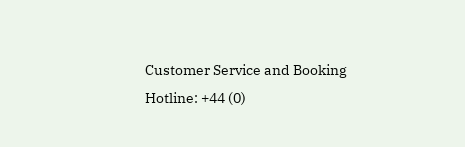Customer Service and Booking Hotline: +44 (0)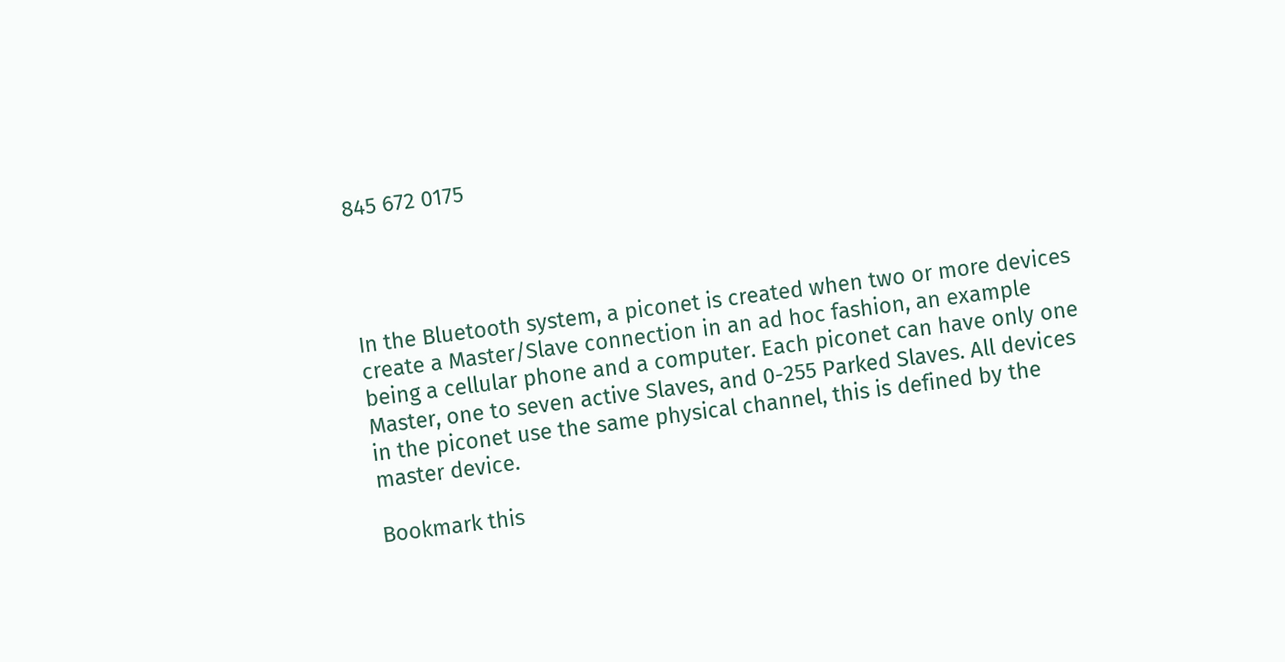845 672 0175




In the Bluetooth system, a piconet is created when two or more devices create a Master/Slave connection in an ad hoc fashion, an example being a cellular phone and a computer. Each piconet can have only one Master, one to seven active Slaves, and 0-255 Parked Slaves. All devices in the piconet use the same physical channel, this is defined by the master device.

Bookmark this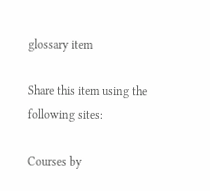glossary item

Share this item using the following sites:

Courses by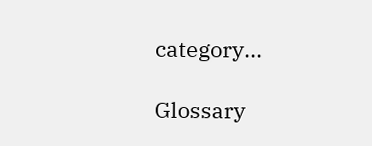category...

Glossary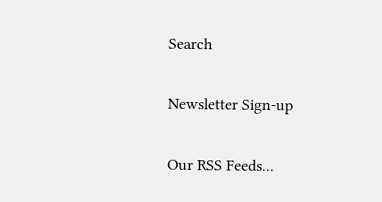Search

Newsletter Sign-up

Our RSS Feeds...